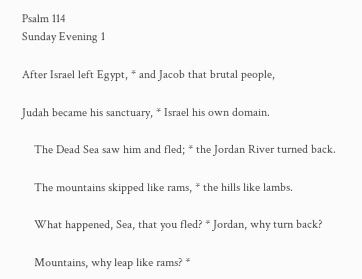Psalm 114                                                                                                    Sunday Evening 1

After Israel left Egypt, * and Jacob that brutal people,

Judah became his sanctuary, * Israel his own domain.

    The Dead Sea saw him and fled; * the Jordan River turned back.

    The mountains skipped like rams, * the hills like lambs.

    What happened, Sea, that you fled? * Jordan, why turn back?

    Mountains, why leap like rams? *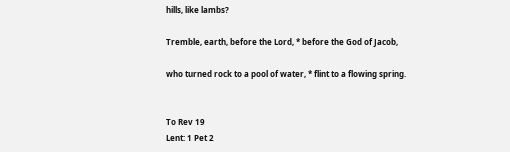hills, like lambs?

Tremble, earth, before the Lord, * before the God of Jacob,

who turned rock to a pool of water, * flint to a flowing spring.


To Rev 19
Lent: 1 Pet 2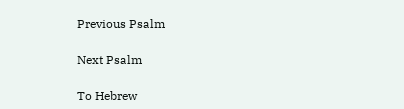Previous Psalm

Next Psalm

To Hebrew